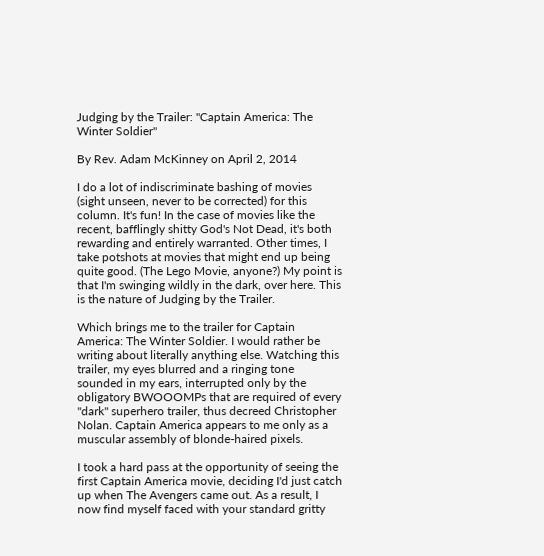Judging by the Trailer: "Captain America: The Winter Soldier"

By Rev. Adam McKinney on April 2, 2014

I do a lot of indiscriminate bashing of movies (sight unseen, never to be corrected) for this column. It's fun! In the case of movies like the recent, bafflingly shitty God's Not Dead, it's both rewarding and entirely warranted. Other times, I take potshots at movies that might end up being quite good. (The Lego Movie, anyone?) My point is that I'm swinging wildly in the dark, over here. This is the nature of Judging by the Trailer.

Which brings me to the trailer for Captain America: The Winter Soldier. I would rather be writing about literally anything else. Watching this trailer, my eyes blurred and a ringing tone sounded in my ears, interrupted only by the obligatory BWOOOMPs that are required of every "dark" superhero trailer, thus decreed Christopher Nolan. Captain America appears to me only as a muscular assembly of blonde-haired pixels.

I took a hard pass at the opportunity of seeing the first Captain America movie, deciding I'd just catch up when The Avengers came out. As a result, I now find myself faced with your standard gritty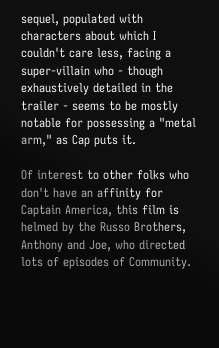sequel, populated with characters about which I couldn't care less, facing a super-villain who - though exhaustively detailed in the trailer - seems to be mostly notable for possessing a "metal arm," as Cap puts it.

Of interest to other folks who don't have an affinity for Captain America, this film is helmed by the Russo Brothers, Anthony and Joe, who directed lots of episodes of Community.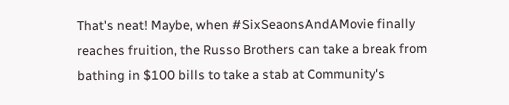That's neat! Maybe, when #SixSeaonsAndAMovie finally reaches fruition, the Russo Brothers can take a break from bathing in $100 bills to take a stab at Community's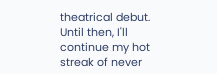theatrical debut. Until then, I'll continue my hot streak of never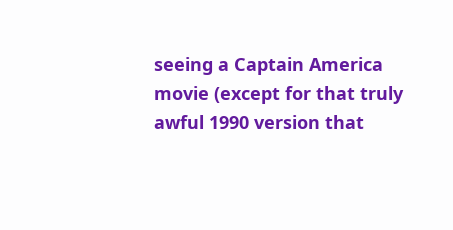seeing a Captain America movie (except for that truly awful 1990 version that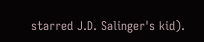starred J.D. Salinger's kid).